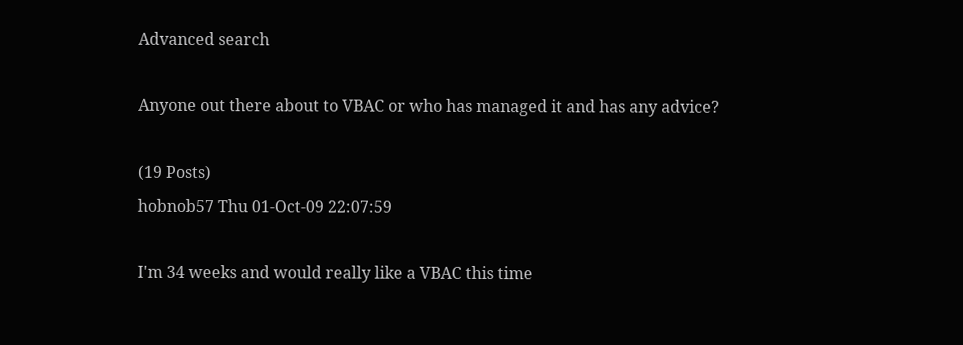Advanced search

Anyone out there about to VBAC or who has managed it and has any advice?

(19 Posts)
hobnob57 Thu 01-Oct-09 22:07:59

I'm 34 weeks and would really like a VBAC this time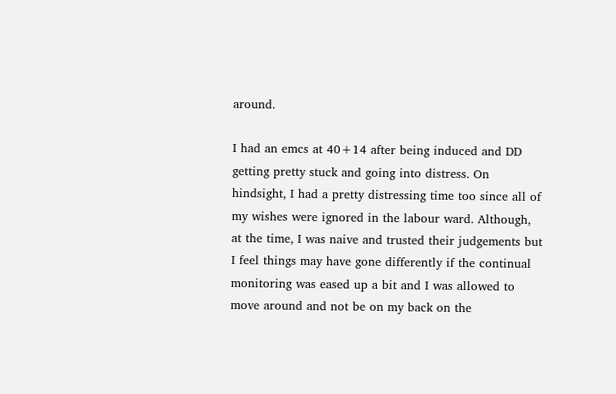around.

I had an emcs at 40+14 after being induced and DD getting pretty stuck and going into distress. On hindsight, I had a pretty distressing time too since all of my wishes were ignored in the labour ward. Although, at the time, I was naive and trusted their judgements but I feel things may have gone differently if the continual monitoring was eased up a bit and I was allowed to move around and not be on my back on the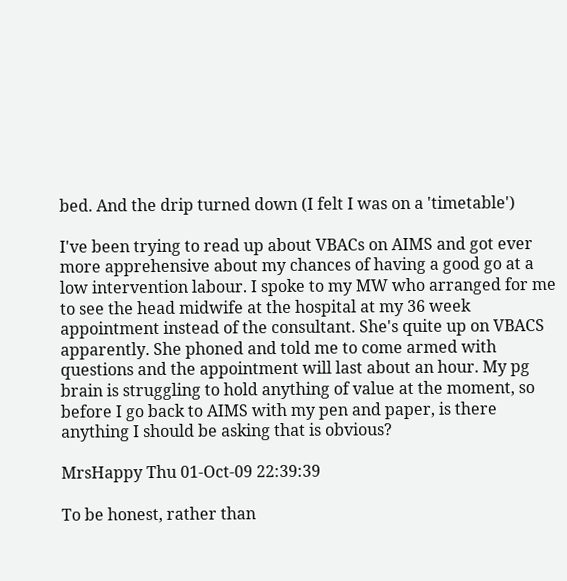bed. And the drip turned down (I felt I was on a 'timetable')

I've been trying to read up about VBACs on AIMS and got ever more apprehensive about my chances of having a good go at a low intervention labour. I spoke to my MW who arranged for me to see the head midwife at the hospital at my 36 week appointment instead of the consultant. She's quite up on VBACS apparently. She phoned and told me to come armed with questions and the appointment will last about an hour. My pg brain is struggling to hold anything of value at the moment, so before I go back to AIMS with my pen and paper, is there anything I should be asking that is obvious?

MrsHappy Thu 01-Oct-09 22:39:39

To be honest, rather than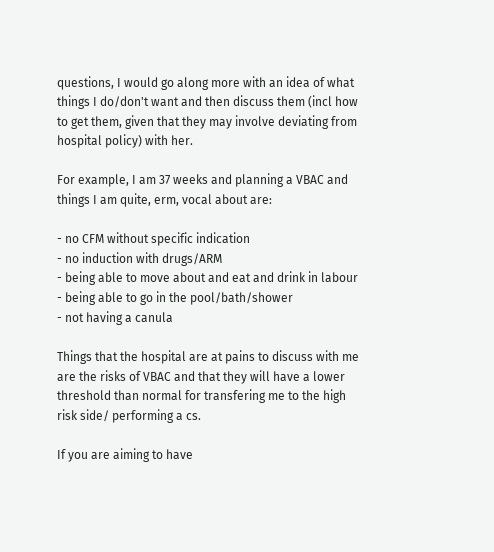questions, I would go along more with an idea of what things I do/don't want and then discuss them (incl how to get them, given that they may involve deviating from hospital policy) with her.

For example, I am 37 weeks and planning a VBAC and things I am quite, erm, vocal about are:

- no CFM without specific indication
- no induction with drugs/ARM
- being able to move about and eat and drink in labour
- being able to go in the pool/bath/shower
- not having a canula

Things that the hospital are at pains to discuss with me are the risks of VBAC and that they will have a lower threshold than normal for transfering me to the high risk side/ performing a cs.

If you are aiming to have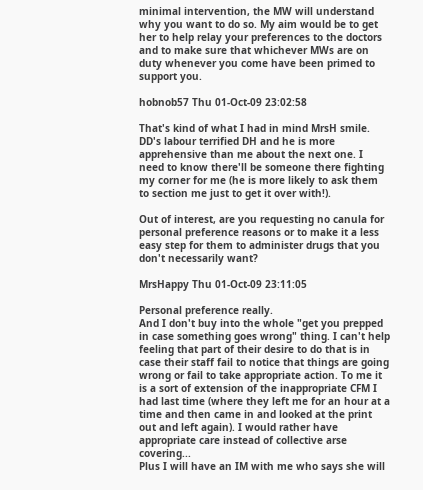minimal intervention, the MW will understand why you want to do so. My aim would be to get her to help relay your preferences to the doctors and to make sure that whichever MWs are on duty whenever you come have been primed to support you.

hobnob57 Thu 01-Oct-09 23:02:58

That's kind of what I had in mind MrsH smile. DD's labour terrified DH and he is more apprehensive than me about the next one. I need to know there'll be someone there fighting my corner for me (he is more likely to ask them to section me just to get it over with!).

Out of interest, are you requesting no canula for personal preference reasons or to make it a less easy step for them to administer drugs that you don't necessarily want?

MrsHappy Thu 01-Oct-09 23:11:05

Personal preference really.
And I don't buy into the whole "get you prepped in case something goes wrong" thing. I can't help feeling that part of their desire to do that is in case their staff fail to notice that things are going wrong or fail to take appropriate action. To me it is a sort of extension of the inappropriate CFM I had last time (where they left me for an hour at a time and then came in and looked at the print out and left again). I would rather have appropriate care instead of collective arse covering...
Plus I will have an IM with me who says she will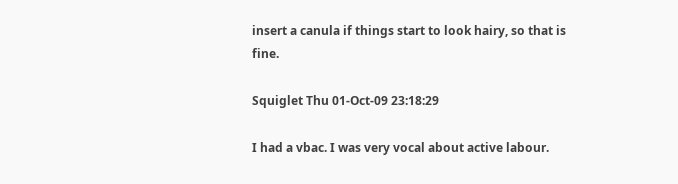insert a canula if things start to look hairy, so that is fine.

Squiglet Thu 01-Oct-09 23:18:29

I had a vbac. I was very vocal about active labour.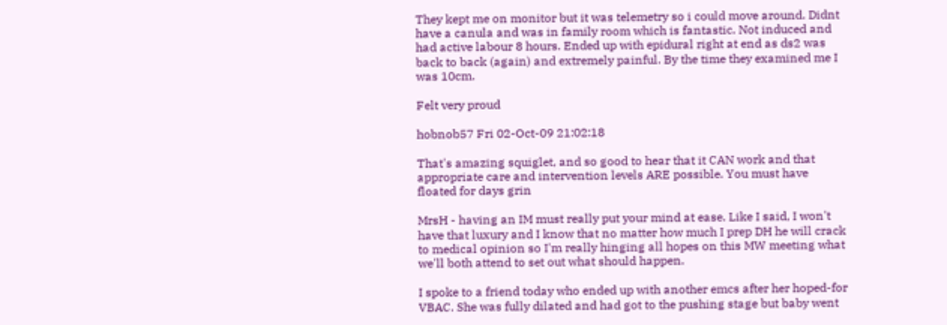They kept me on monitor but it was telemetry so i could move around. Didnt have a canula and was in family room which is fantastic. Not induced and had active labour 8 hours. Ended up with epidural right at end as ds2 was back to back (again) and extremely painful. By the time they examined me I was 10cm.

Felt very proud

hobnob57 Fri 02-Oct-09 21:02:18

That's amazing squiglet, and so good to hear that it CAN work and that appropriate care and intervention levels ARE possible. You must have floated for days grin

MrsH - having an IM must really put your mind at ease. Like I said, I won't have that luxury and I know that no matter how much I prep DH he will crack to medical opinion so I'm really hinging all hopes on this MW meeting what we'll both attend to set out what should happen.

I spoke to a friend today who ended up with another emcs after her hoped-for VBAC. She was fully dilated and had got to the pushing stage but baby went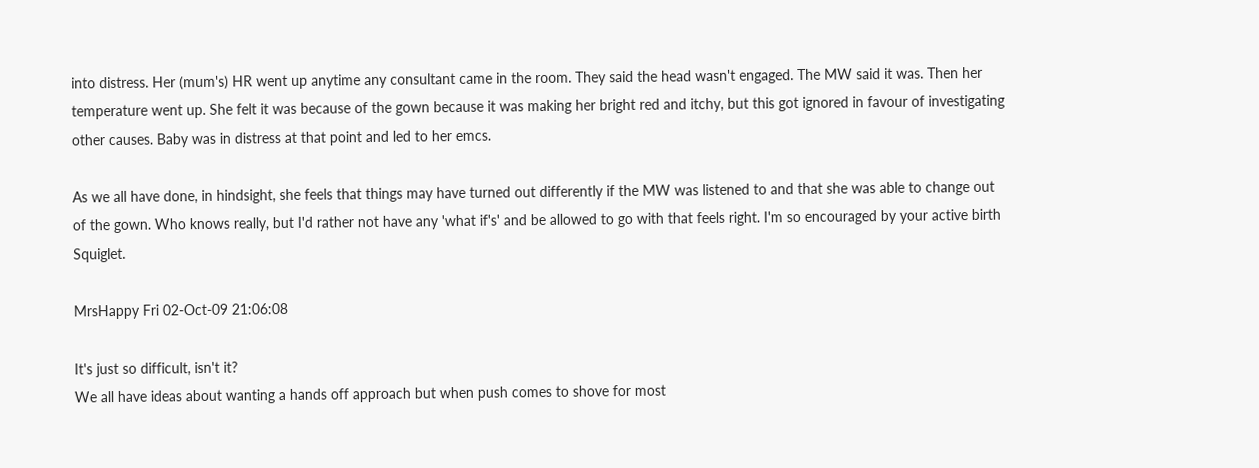into distress. Her (mum's) HR went up anytime any consultant came in the room. They said the head wasn't engaged. The MW said it was. Then her temperature went up. She felt it was because of the gown because it was making her bright red and itchy, but this got ignored in favour of investigating other causes. Baby was in distress at that point and led to her emcs.

As we all have done, in hindsight, she feels that things may have turned out differently if the MW was listened to and that she was able to change out of the gown. Who knows really, but I'd rather not have any 'what if's' and be allowed to go with that feels right. I'm so encouraged by your active birth Squiglet.

MrsHappy Fri 02-Oct-09 21:06:08

It's just so difficult, isn't it?
We all have ideas about wanting a hands off approach but when push comes to shove for most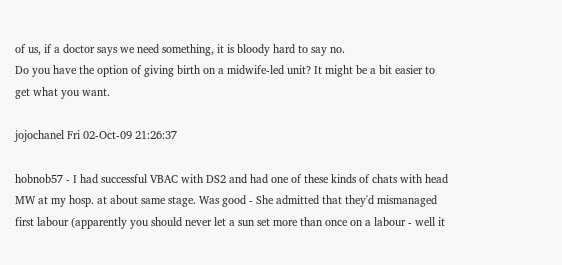of us, if a doctor says we need something, it is bloody hard to say no.
Do you have the option of giving birth on a midwife-led unit? It might be a bit easier to get what you want.

jojochanel Fri 02-Oct-09 21:26:37

hobnob57 - I had successful VBAC with DS2 and had one of these kinds of chats with head MW at my hosp. at about same stage. Was good - She admitted that they'd mismanaged first labour (apparently you should never let a sun set more than once on a labour - well it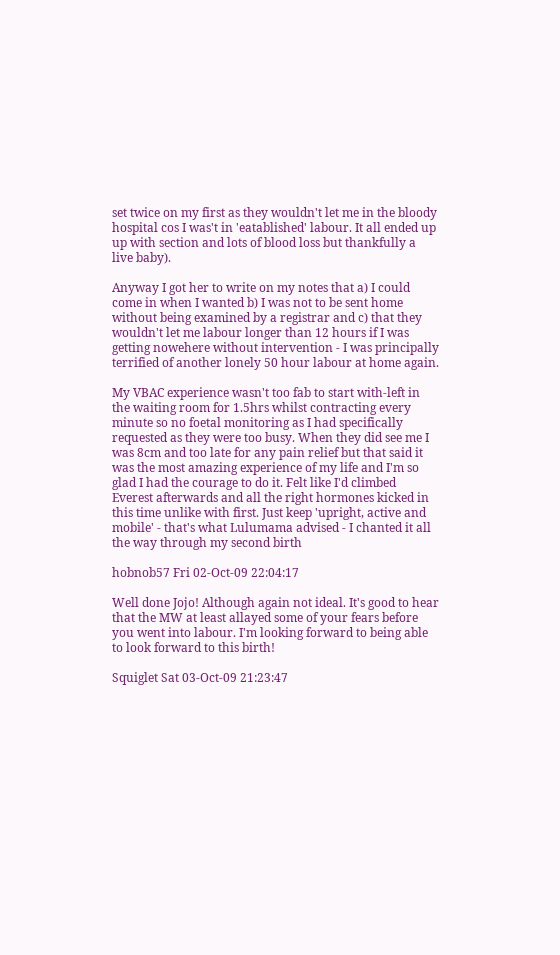set twice on my first as they wouldn't let me in the bloody hospital cos I was't in 'eatablished' labour. It all ended up up with section and lots of blood loss but thankfully a live baby).

Anyway I got her to write on my notes that a) I could come in when I wanted b) I was not to be sent home without being examined by a registrar and c) that they wouldn't let me labour longer than 12 hours if I was getting nowehere without intervention - I was principally terrified of another lonely 50 hour labour at home again.

My VBAC experience wasn't too fab to start with-left in the waiting room for 1.5hrs whilst contracting every minute so no foetal monitoring as I had specifically requested as they were too busy. When they did see me I was 8cm and too late for any pain relief but that said it was the most amazing experience of my life and I'm so glad I had the courage to do it. Felt like I'd climbed Everest afterwards and all the right hormones kicked in this time unlike with first. Just keep 'upright, active and mobile' - that's what Lulumama advised - I chanted it all the way through my second birth

hobnob57 Fri 02-Oct-09 22:04:17

Well done Jojo! Although again not ideal. It's good to hear that the MW at least allayed some of your fears before you went into labour. I'm looking forward to being able to look forward to this birth!

Squiglet Sat 03-Oct-09 21:23:47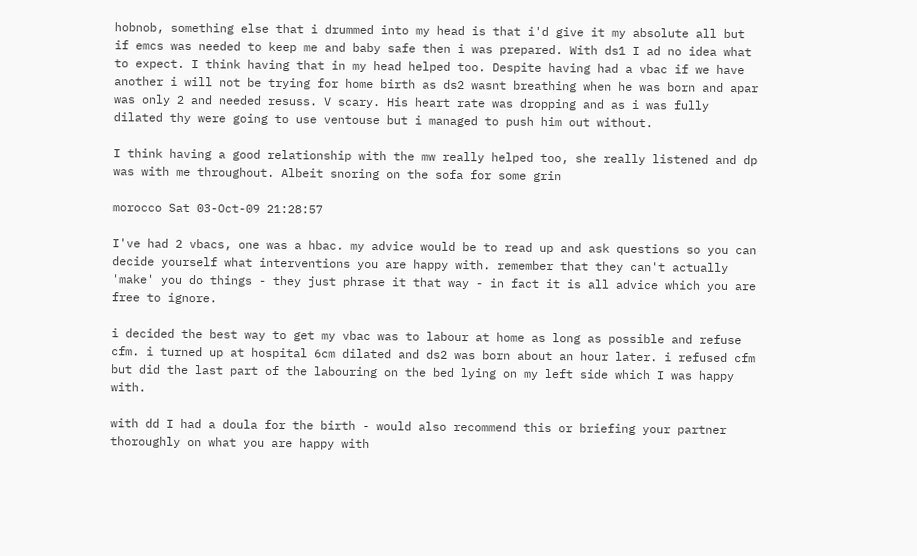hobnob, something else that i drummed into my head is that i'd give it my absolute all but if emcs was needed to keep me and baby safe then i was prepared. With ds1 I ad no idea what to expect. I think having that in my head helped too. Despite having had a vbac if we have another i will not be trying for home birth as ds2 wasnt breathing when he was born and apar was only 2 and needed resuss. V scary. His heart rate was dropping and as i was fully dilated thy were going to use ventouse but i managed to push him out without.

I think having a good relationship with the mw really helped too, she really listened and dp was with me throughout. Albeit snoring on the sofa for some grin

morocco Sat 03-Oct-09 21:28:57

I've had 2 vbacs, one was a hbac. my advice would be to read up and ask questions so you can decide yourself what interventions you are happy with. remember that they can't actually 'make' you do things - they just phrase it that way - in fact it is all advice which you are free to ignore.

i decided the best way to get my vbac was to labour at home as long as possible and refuse cfm. i turned up at hospital 6cm dilated and ds2 was born about an hour later. i refused cfm but did the last part of the labouring on the bed lying on my left side which I was happy with.

with dd I had a doula for the birth - would also recommend this or briefing your partner thoroughly on what you are happy with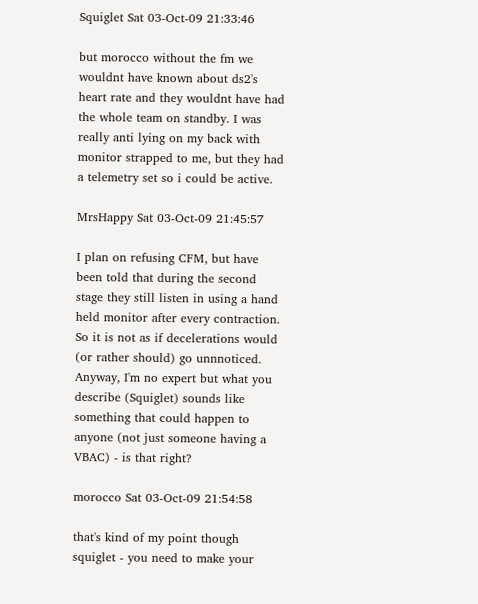Squiglet Sat 03-Oct-09 21:33:46

but morocco without the fm we wouldnt have known about ds2's heart rate and they wouldnt have had the whole team on standby. I was really anti lying on my back with monitor strapped to me, but they had a telemetry set so i could be active.

MrsHappy Sat 03-Oct-09 21:45:57

I plan on refusing CFM, but have been told that during the second stage they still listen in using a hand held monitor after every contraction. So it is not as if decelerations would (or rather should) go unnnoticed. Anyway, I'm no expert but what you describe (Squiglet) sounds like something that could happen to anyone (not just someone having a VBAC) - is that right?

morocco Sat 03-Oct-09 21:54:58

that's kind of my point though squiglet - you need to make your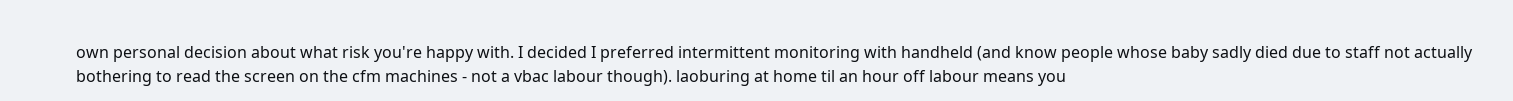own personal decision about what risk you're happy with. I decided I preferred intermittent monitoring with handheld (and know people whose baby sadly died due to staff not actually bothering to read the screen on the cfm machines - not a vbac labour though). laoburing at home til an hour off labour means you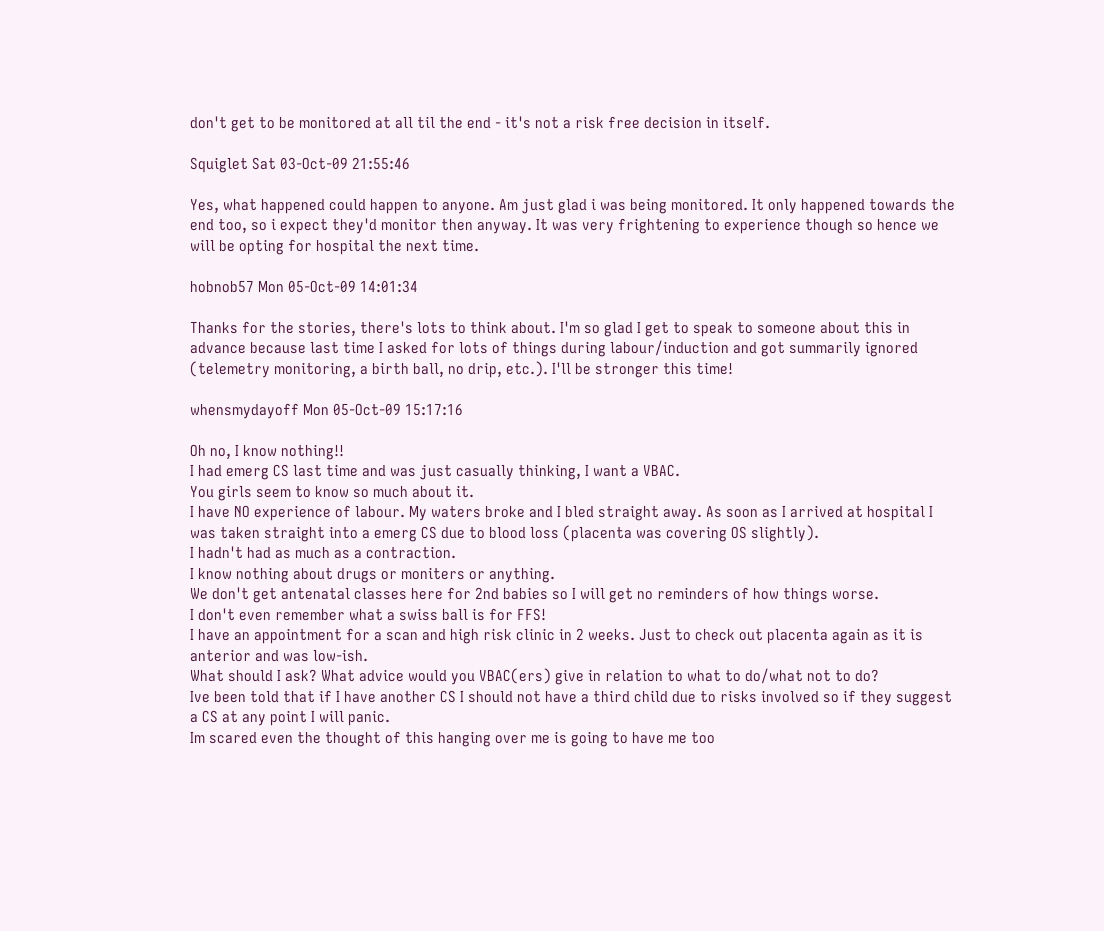don't get to be monitored at all til the end - it's not a risk free decision in itself.

Squiglet Sat 03-Oct-09 21:55:46

Yes, what happened could happen to anyone. Am just glad i was being monitored. It only happened towards the end too, so i expect they'd monitor then anyway. It was very frightening to experience though so hence we will be opting for hospital the next time.

hobnob57 Mon 05-Oct-09 14:01:34

Thanks for the stories, there's lots to think about. I'm so glad I get to speak to someone about this in advance because last time I asked for lots of things during labour/induction and got summarily ignored (telemetry monitoring, a birth ball, no drip, etc.). I'll be stronger this time!

whensmydayoff Mon 05-Oct-09 15:17:16

Oh no, I know nothing!!
I had emerg CS last time and was just casually thinking, I want a VBAC.
You girls seem to know so much about it.
I have NO experience of labour. My waters broke and I bled straight away. As soon as I arrived at hospital I was taken straight into a emerg CS due to blood loss (placenta was covering OS slightly).
I hadn't had as much as a contraction.
I know nothing about drugs or moniters or anything.
We don't get antenatal classes here for 2nd babies so I will get no reminders of how things worse.
I don't even remember what a swiss ball is for FFS!
I have an appointment for a scan and high risk clinic in 2 weeks. Just to check out placenta again as it is anterior and was low-ish.
What should I ask? What advice would you VBAC(ers) give in relation to what to do/what not to do?
Ive been told that if I have another CS I should not have a third child due to risks involved so if they suggest a CS at any point I will panic.
Im scared even the thought of this hanging over me is going to have me too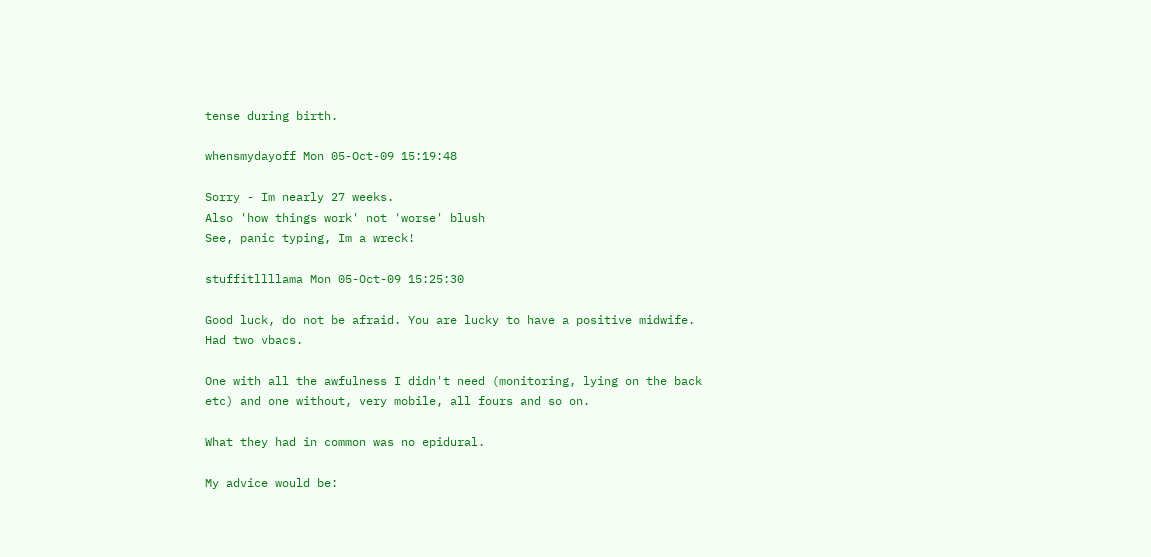tense during birth.

whensmydayoff Mon 05-Oct-09 15:19:48

Sorry - Im nearly 27 weeks.
Also 'how things work' not 'worse' blush
See, panic typing, Im a wreck!

stuffitllllama Mon 05-Oct-09 15:25:30

Good luck, do not be afraid. You are lucky to have a positive midwife. Had two vbacs.

One with all the awfulness I didn't need (monitoring, lying on the back etc) and one without, very mobile, all fours and so on.

What they had in common was no epidural.

My advice would be: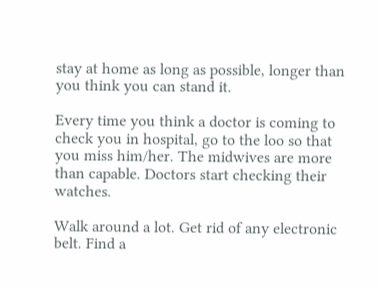stay at home as long as possible, longer than you think you can stand it.

Every time you think a doctor is coming to check you in hospital, go to the loo so that you miss him/her. The midwives are more than capable. Doctors start checking their watches.

Walk around a lot. Get rid of any electronic belt. Find a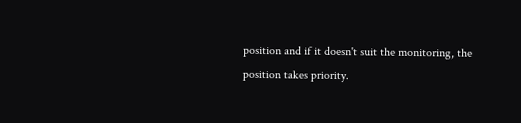position and if it doesn't suit the monitoring, the position takes priority.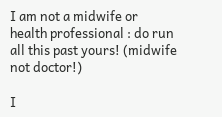I am not a midwife or health professional : do run all this past yours! (midwife not doctor!)

I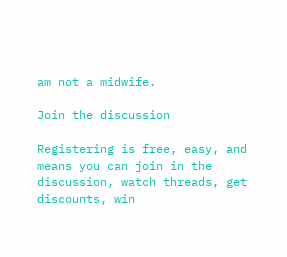am not a midwife.

Join the discussion

Registering is free, easy, and means you can join in the discussion, watch threads, get discounts, win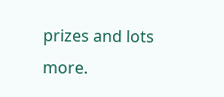prizes and lots more.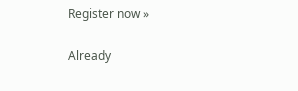Register now »

Already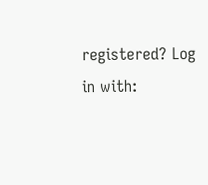registered? Log in with: